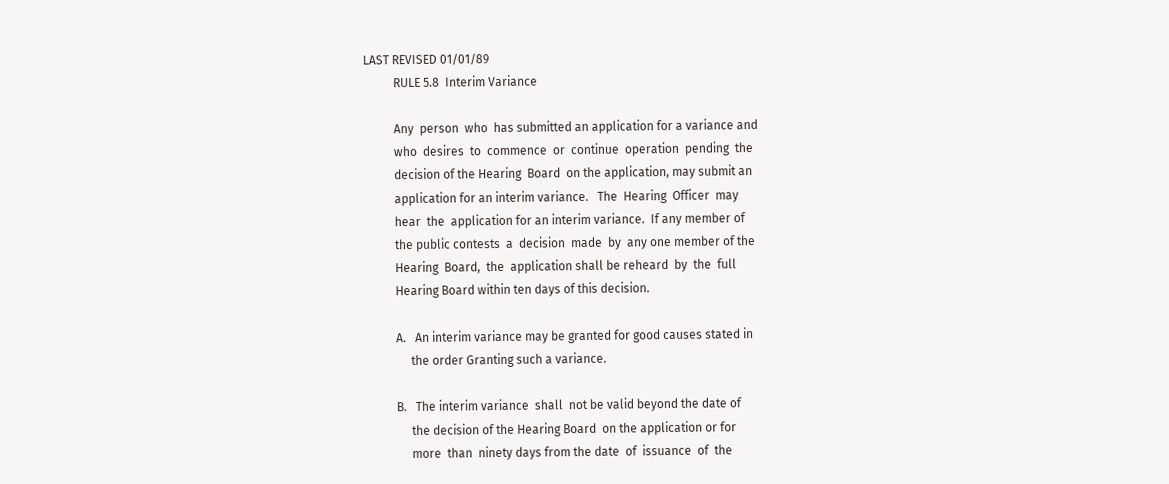LAST REVISED 01/01/89
          RULE 5.8  Interim Variance

          Any  person  who  has submitted an application for a variance and
          who  desires  to  commence  or  continue  operation  pending  the
          decision of the Hearing  Board  on the application, may submit an
          application for an interim variance.   The  Hearing  Officer  may
          hear  the  application for an interim variance.  If any member of
          the public contests  a  decision  made  by  any one member of the
          Hearing  Board,  the  application shall be reheard  by  the  full
          Hearing Board within ten days of this decision.

          A.   An interim variance may be granted for good causes stated in
               the order Granting such a variance.

          B.   The interim variance  shall  not be valid beyond the date of
               the decision of the Hearing Board  on the application or for
               more  than  ninety days from the date  of  issuance  of  the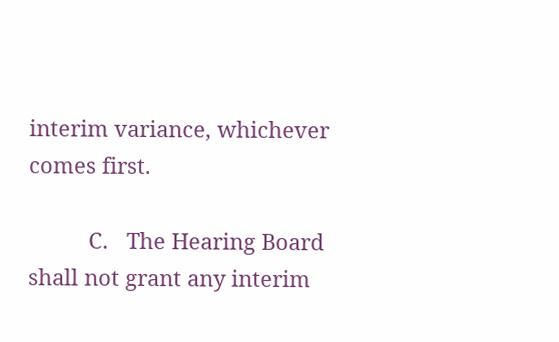interim variance, whichever comes first.

          C.   The Hearing Board shall not grant any interim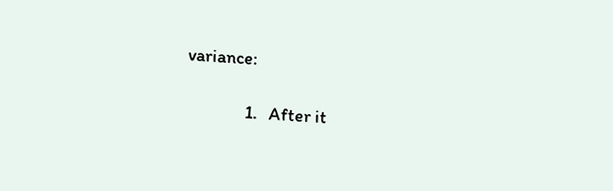variance:

               1.   After it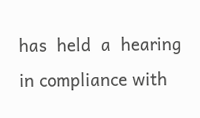has  held  a  hearing  in compliance with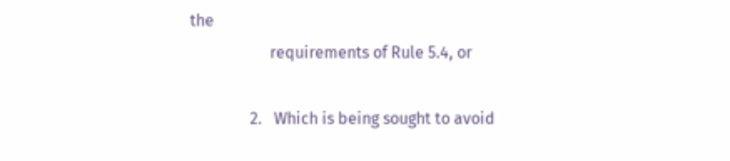the
                    requirements of Rule 5.4, or

               2.   Which is being sought to avoid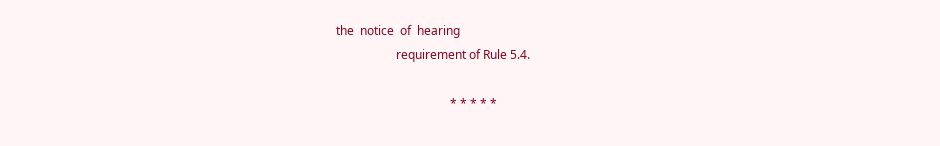the  notice  of  hearing
                    requirement of Rule 5.4.

                                      * * * * *